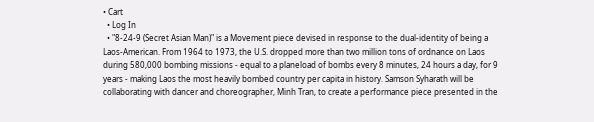• Cart
  • Log In
  • "8-24-9 (Secret Asian Man)" is a Movement piece devised in response to the dual-identity of being a Laos-American. From 1964 to 1973, the U.S. dropped more than two million tons of ordnance on Laos during 580,000 bombing missions - equal to a planeload of bombs every 8 minutes, 24 hours a day, for 9 years - making Laos the most heavily bombed country per capita in history. Samson Syharath will be collaborating with dancer and choreographer, Minh Tran, to create a performance piece presented in the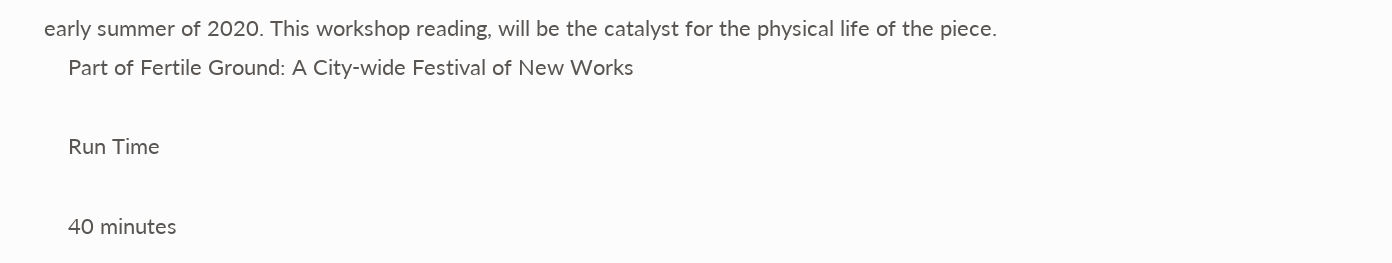early summer of 2020. This workshop reading, will be the catalyst for the physical life of the piece.
    Part of Fertile Ground: A City-wide Festival of New Works

    Run Time

    40 minutes